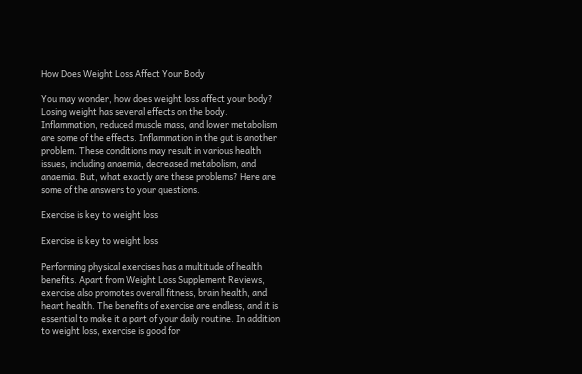How Does Weight Loss Affect Your Body

You may wonder, how does weight loss affect your body? Losing weight has several effects on the body. Inflammation, reduced muscle mass, and lower metabolism are some of the effects. Inflammation in the gut is another problem. These conditions may result in various health issues, including anaemia, decreased metabolism, and anaemia. But, what exactly are these problems? Here are some of the answers to your questions.

Exercise is key to weight loss

Exercise is key to weight loss

Performing physical exercises has a multitude of health benefits. Apart from Weight Loss Supplement Reviews, exercise also promotes overall fitness, brain health, and heart health. The benefits of exercise are endless, and it is essential to make it a part of your daily routine. In addition to weight loss, exercise is good for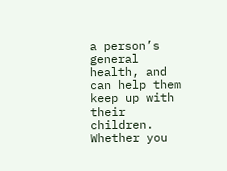a person’s general health, and can help them keep up with their children. Whether you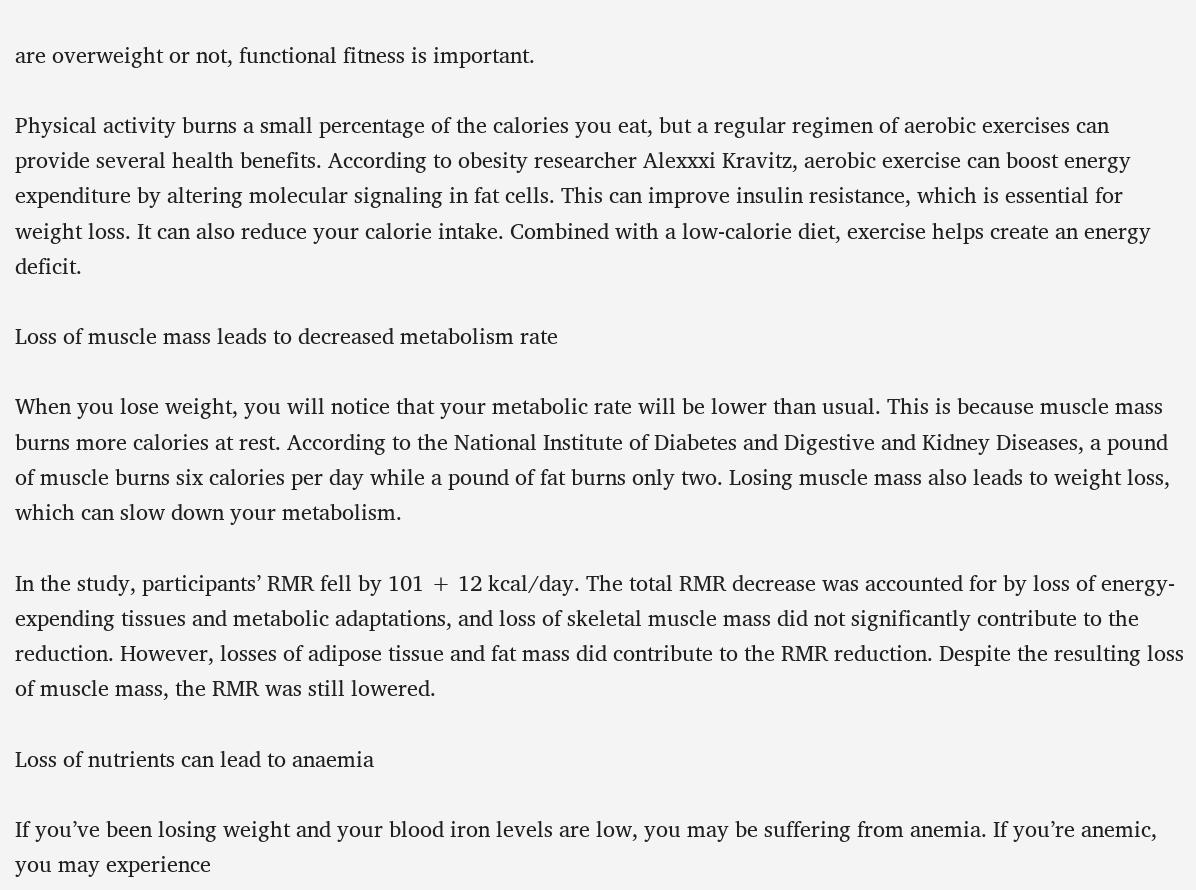are overweight or not, functional fitness is important.

Physical activity burns a small percentage of the calories you eat, but a regular regimen of aerobic exercises can provide several health benefits. According to obesity researcher Alexxxi Kravitz, aerobic exercise can boost energy expenditure by altering molecular signaling in fat cells. This can improve insulin resistance, which is essential for weight loss. It can also reduce your calorie intake. Combined with a low-calorie diet, exercise helps create an energy deficit.

Loss of muscle mass leads to decreased metabolism rate

When you lose weight, you will notice that your metabolic rate will be lower than usual. This is because muscle mass burns more calories at rest. According to the National Institute of Diabetes and Digestive and Kidney Diseases, a pound of muscle burns six calories per day while a pound of fat burns only two. Losing muscle mass also leads to weight loss, which can slow down your metabolism.

In the study, participants’ RMR fell by 101 + 12 kcal/day. The total RMR decrease was accounted for by loss of energy-expending tissues and metabolic adaptations, and loss of skeletal muscle mass did not significantly contribute to the reduction. However, losses of adipose tissue and fat mass did contribute to the RMR reduction. Despite the resulting loss of muscle mass, the RMR was still lowered.

Loss of nutrients can lead to anaemia

If you’ve been losing weight and your blood iron levels are low, you may be suffering from anemia. If you’re anemic, you may experience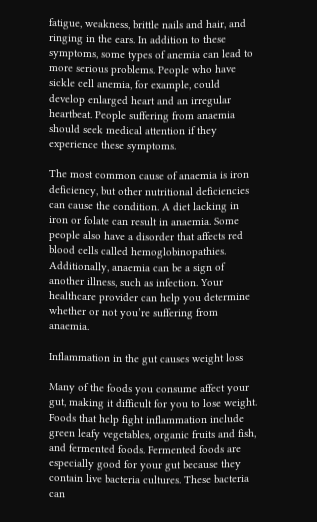fatigue, weakness, brittle nails and hair, and ringing in the ears. In addition to these symptoms, some types of anemia can lead to more serious problems. People who have sickle cell anemia, for example, could develop enlarged heart and an irregular heartbeat. People suffering from anaemia should seek medical attention if they experience these symptoms.

The most common cause of anaemia is iron deficiency, but other nutritional deficiencies can cause the condition. A diet lacking in iron or folate can result in anaemia. Some people also have a disorder that affects red blood cells called hemoglobinopathies. Additionally, anaemia can be a sign of another illness, such as infection. Your healthcare provider can help you determine whether or not you’re suffering from anaemia.

Inflammation in the gut causes weight loss

Many of the foods you consume affect your gut, making it difficult for you to lose weight. Foods that help fight inflammation include green leafy vegetables, organic fruits and fish, and fermented foods. Fermented foods are especially good for your gut because they contain live bacteria cultures. These bacteria can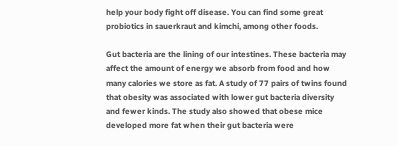help your body fight off disease. You can find some great probiotics in sauerkraut and kimchi, among other foods.

Gut bacteria are the lining of our intestines. These bacteria may affect the amount of energy we absorb from food and how many calories we store as fat. A study of 77 pairs of twins found that obesity was associated with lower gut bacteria diversity and fewer kinds. The study also showed that obese mice developed more fat when their gut bacteria were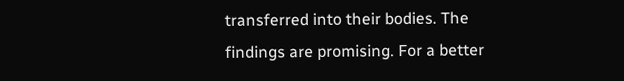transferred into their bodies. The findings are promising. For a better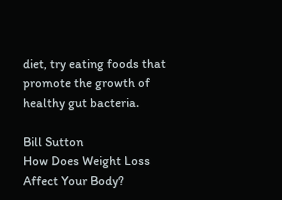diet, try eating foods that promote the growth of healthy gut bacteria.

Bill Sutton
How Does Weight Loss Affect Your Body?